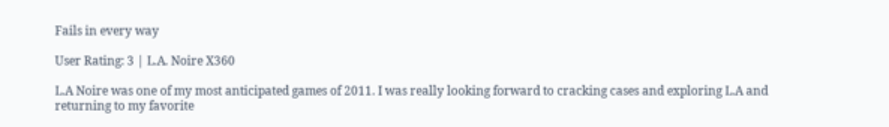Fails in every way

User Rating: 3 | L.A. Noire X360

L.A Noire was one of my most anticipated games of 2011. I was really looking forward to cracking cases and exploring L.A and returning to my favorite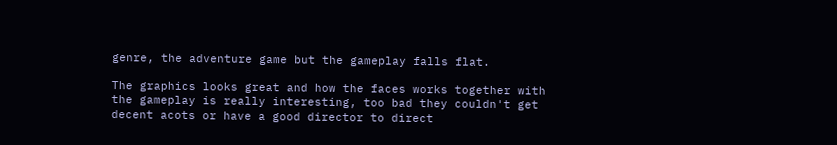genre, the adventure game but the gameplay falls flat.

The graphics looks great and how the faces works together with the gameplay is really interesting, too bad they couldn't get decent acots or have a good director to direct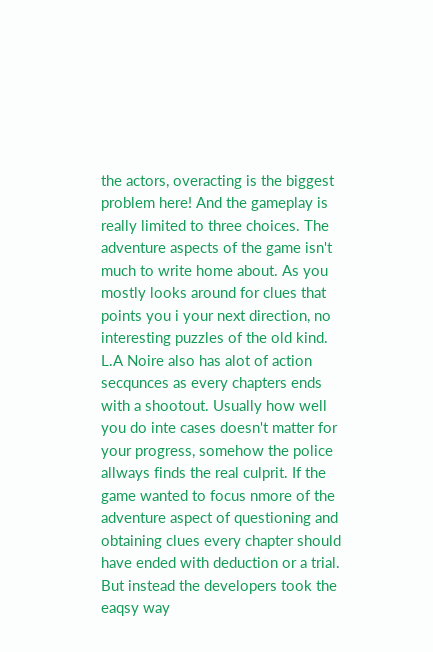the actors, overacting is the biggest problem here! And the gameplay is really limited to three choices. The adventure aspects of the game isn't much to write home about. As you mostly looks around for clues that points you i your next direction, no interesting puzzles of the old kind. L.A Noire also has alot of action secqunces as every chapters ends with a shootout. Usually how well you do inte cases doesn't matter for your progress, somehow the police allways finds the real culprit. If the game wanted to focus nmore of the adventure aspect of questioning and obtaining clues every chapter should have ended with deduction or a trial. But instead the developers took the eaqsy way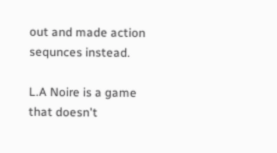out and made action sequnces instead.

L.A Noire is a game that doesn't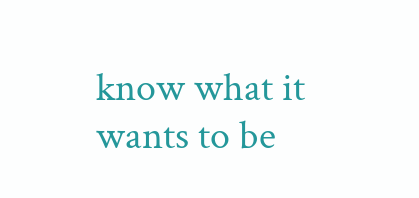know what it wants to be